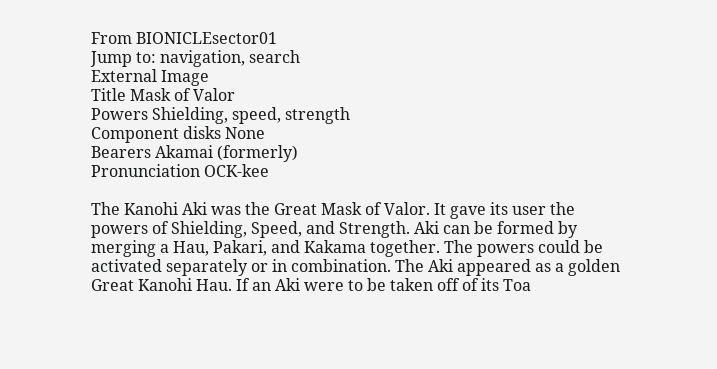From BIONICLEsector01
Jump to: navigation, search
External Image
Title Mask of Valor
Powers Shielding, speed, strength
Component disks None
Bearers Akamai (formerly)
Pronunciation OCK-kee

The Kanohi Aki was the Great Mask of Valor. It gave its user the powers of Shielding, Speed, and Strength. Aki can be formed by merging a Hau, Pakari, and Kakama together. The powers could be activated separately or in combination. The Aki appeared as a golden Great Kanohi Hau. If an Aki were to be taken off of its Toa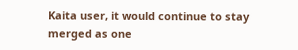Kaita user, it would continue to stay merged as one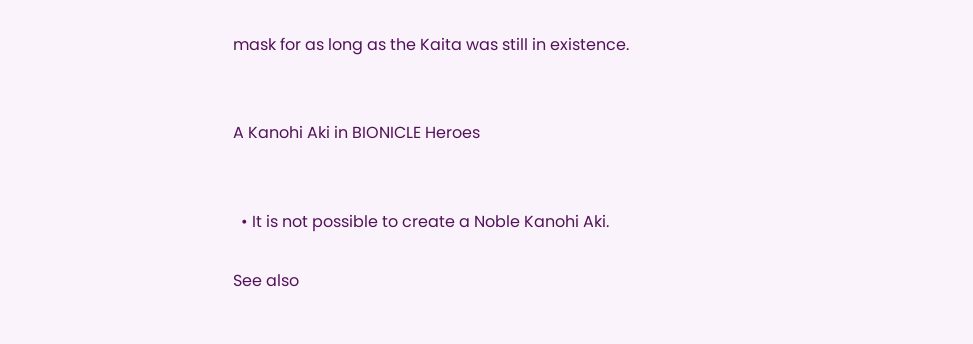mask for as long as the Kaita was still in existence.


A Kanohi Aki in BIONICLE Heroes


  • It is not possible to create a Noble Kanohi Aki.

See also